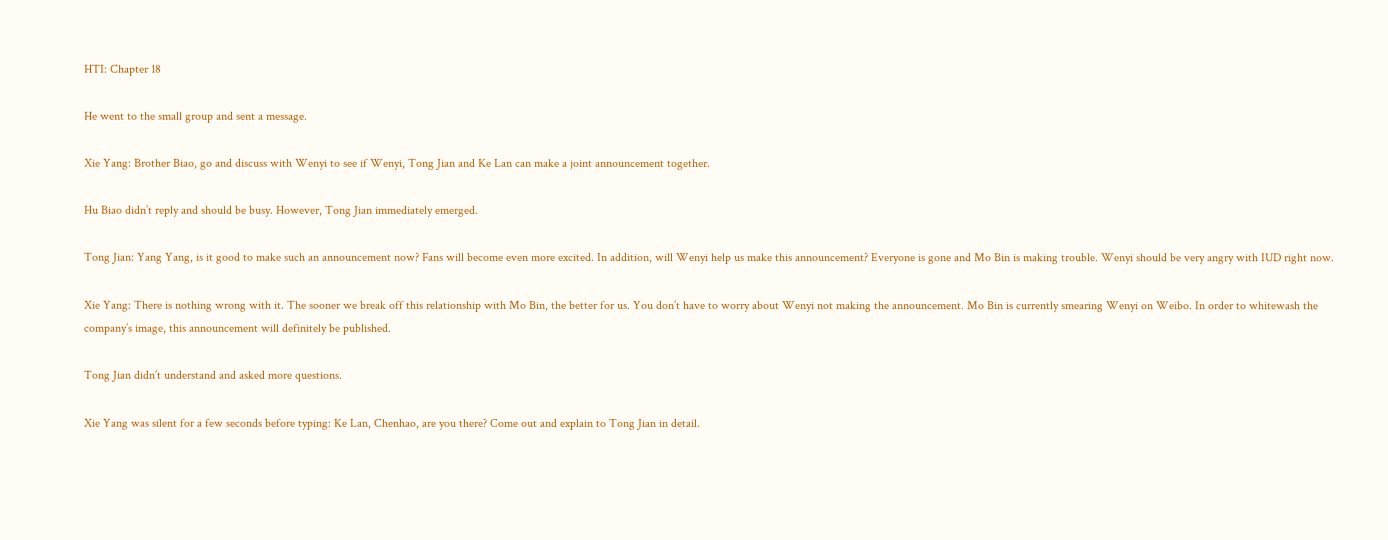HTI: Chapter 18

He went to the small group and sent a message.

Xie Yang: Brother Biao, go and discuss with Wenyi to see if Wenyi, Tong Jian and Ke Lan can make a joint announcement together.

Hu Biao didn’t reply and should be busy. However, Tong Jian immediately emerged.

Tong Jian: Yang Yang, is it good to make such an announcement now? Fans will become even more excited. In addition, will Wenyi help us make this announcement? Everyone is gone and Mo Bin is making trouble. Wenyi should be very angry with IUD right now.

Xie Yang: There is nothing wrong with it. The sooner we break off this relationship with Mo Bin, the better for us. You don’t have to worry about Wenyi not making the announcement. Mo Bin is currently smearing Wenyi on Weibo. In order to whitewash the company’s image, this announcement will definitely be published.

Tong Jian didn’t understand and asked more questions.

Xie Yang was silent for a few seconds before typing: Ke Lan, Chenhao, are you there? Come out and explain to Tong Jian in detail.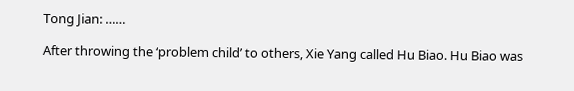Tong Jian: ……

After throwing the ‘problem child’ to others, Xie Yang called Hu Biao. Hu Biao was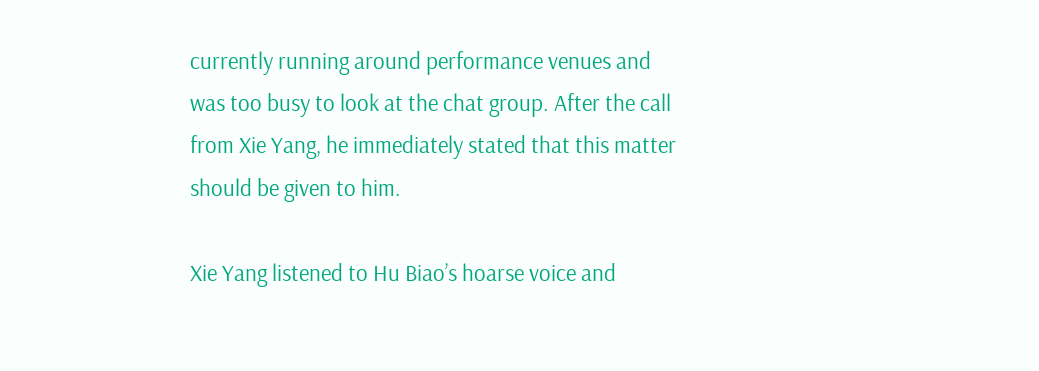currently running around performance venues and was too busy to look at the chat group. After the call from Xie Yang, he immediately stated that this matter should be given to him.

Xie Yang listened to Hu Biao’s hoarse voice and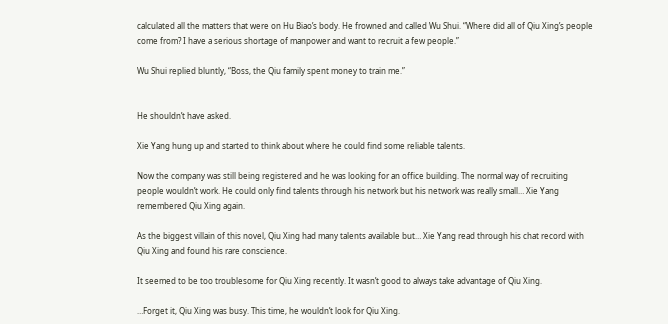calculated all the matters that were on Hu Biao’s body. He frowned and called Wu Shui. “Where did all of Qiu Xing’s people come from? I have a serious shortage of manpower and want to recruit a few people.”

Wu Shui replied bluntly, “Boss, the Qiu family spent money to train me.”


He shouldn’t have asked.

Xie Yang hung up and started to think about where he could find some reliable talents.

Now the company was still being registered and he was looking for an office building. The normal way of recruiting people wouldn’t work. He could only find talents through his network but his network was really small… Xie Yang remembered Qiu Xing again.

As the biggest villain of this novel, Qiu Xing had many talents available but… Xie Yang read through his chat record with Qiu Xing and found his rare conscience.

It seemed to be too troublesome for Qiu Xing recently. It wasn’t good to always take advantage of Qiu Xing.

…Forget it, Qiu Xing was busy. This time, he wouldn’t look for Qiu Xing.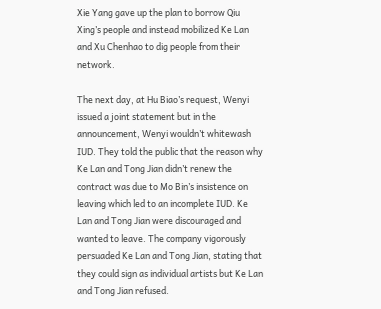Xie Yang gave up the plan to borrow Qiu Xing’s people and instead mobilized Ke Lan and Xu Chenhao to dig people from their network.

The next day, at Hu Biao’s request, Wenyi issued a joint statement but in the announcement, Wenyi wouldn’t whitewash IUD. They told the public that the reason why Ke Lan and Tong Jian didn’t renew the contract was due to Mo Bin’s insistence on leaving which led to an incomplete IUD. Ke Lan and Tong Jian were discouraged and wanted to leave. The company vigorously persuaded Ke Lan and Tong Jian, stating that they could sign as individual artists but Ke Lan and Tong Jian refused.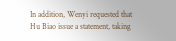In addition, Wenyi requested that Hu Biao issue a statement, taking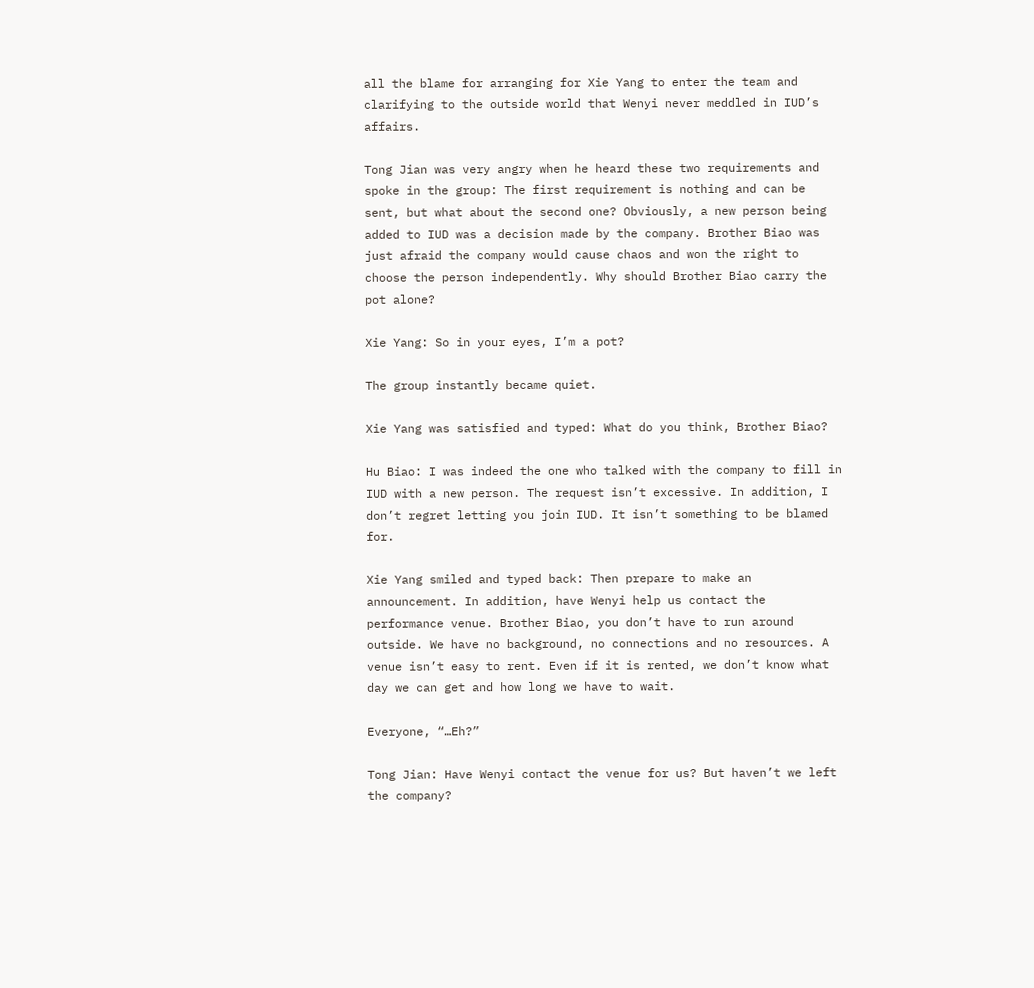all the blame for arranging for Xie Yang to enter the team and clarifying to the outside world that Wenyi never meddled in IUD’s affairs.

Tong Jian was very angry when he heard these two requirements and spoke in the group: The first requirement is nothing and can be sent, but what about the second one? Obviously, a new person being added to IUD was a decision made by the company. Brother Biao was just afraid the company would cause chaos and won the right to choose the person independently. Why should Brother Biao carry the pot alone?

Xie Yang: So in your eyes, I’m a pot?

The group instantly became quiet.

Xie Yang was satisfied and typed: What do you think, Brother Biao?

Hu Biao: I was indeed the one who talked with the company to fill in IUD with a new person. The request isn’t excessive. In addition, I don’t regret letting you join IUD. It isn’t something to be blamed for.

Xie Yang smiled and typed back: Then prepare to make an announcement. In addition, have Wenyi help us contact the performance venue. Brother Biao, you don’t have to run around outside. We have no background, no connections and no resources. A venue isn’t easy to rent. Even if it is rented, we don’t know what day we can get and how long we have to wait.

Everyone, “…Eh?”

Tong Jian: Have Wenyi contact the venue for us? But haven’t we left the company?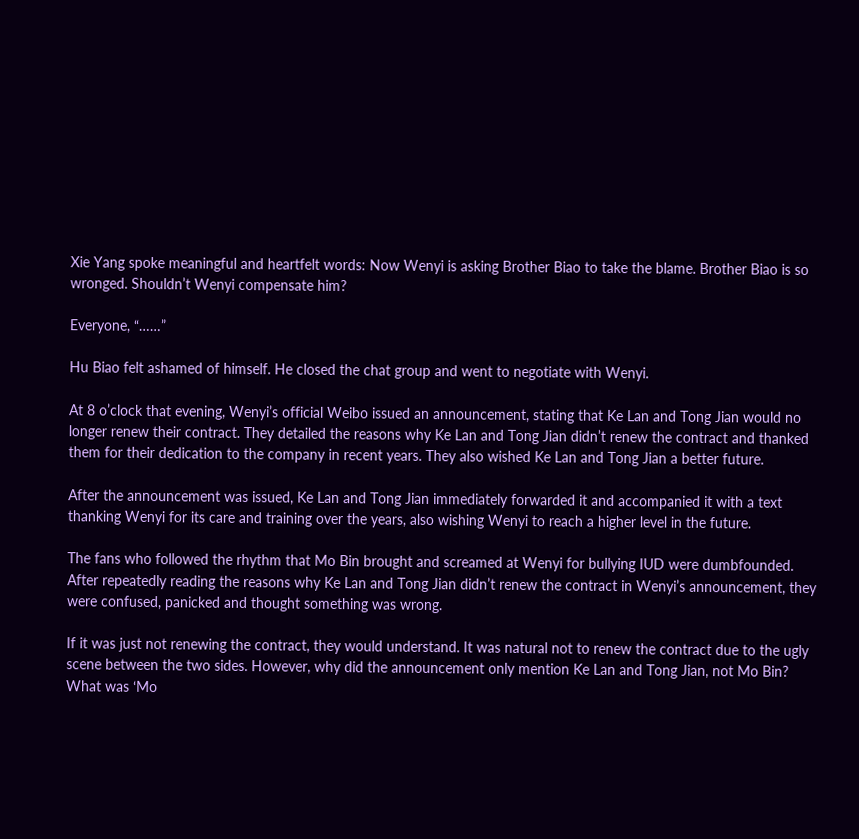Xie Yang spoke meaningful and heartfelt words: Now Wenyi is asking Brother Biao to take the blame. Brother Biao is so wronged. Shouldn’t Wenyi compensate him?

Everyone, “……”

Hu Biao felt ashamed of himself. He closed the chat group and went to negotiate with Wenyi.

At 8 o’clock that evening, Wenyi’s official Weibo issued an announcement, stating that Ke Lan and Tong Jian would no longer renew their contract. They detailed the reasons why Ke Lan and Tong Jian didn’t renew the contract and thanked them for their dedication to the company in recent years. They also wished Ke Lan and Tong Jian a better future.

After the announcement was issued, Ke Lan and Tong Jian immediately forwarded it and accompanied it with a text thanking Wenyi for its care and training over the years, also wishing Wenyi to reach a higher level in the future.

The fans who followed the rhythm that Mo Bin brought and screamed at Wenyi for bullying IUD were dumbfounded. After repeatedly reading the reasons why Ke Lan and Tong Jian didn’t renew the contract in Wenyi’s announcement, they were confused, panicked and thought something was wrong.

If it was just not renewing the contract, they would understand. It was natural not to renew the contract due to the ugly scene between the two sides. However, why did the announcement only mention Ke Lan and Tong Jian, not Mo Bin? What was ‘Mo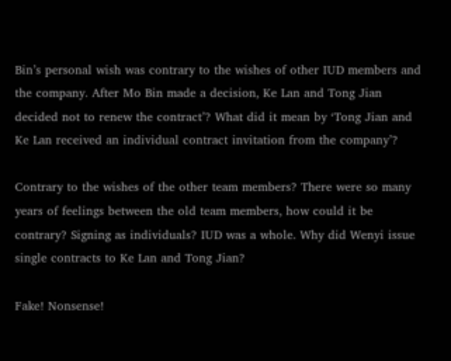Bin’s personal wish was contrary to the wishes of other IUD members and the company. After Mo Bin made a decision, Ke Lan and Tong Jian decided not to renew the contract’? What did it mean by ‘Tong Jian and Ke Lan received an individual contract invitation from the company’?

Contrary to the wishes of the other team members? There were so many years of feelings between the old team members, how could it be contrary? Signing as individuals? IUD was a whole. Why did Wenyi issue single contracts to Ke Lan and Tong Jian?

Fake! Nonsense!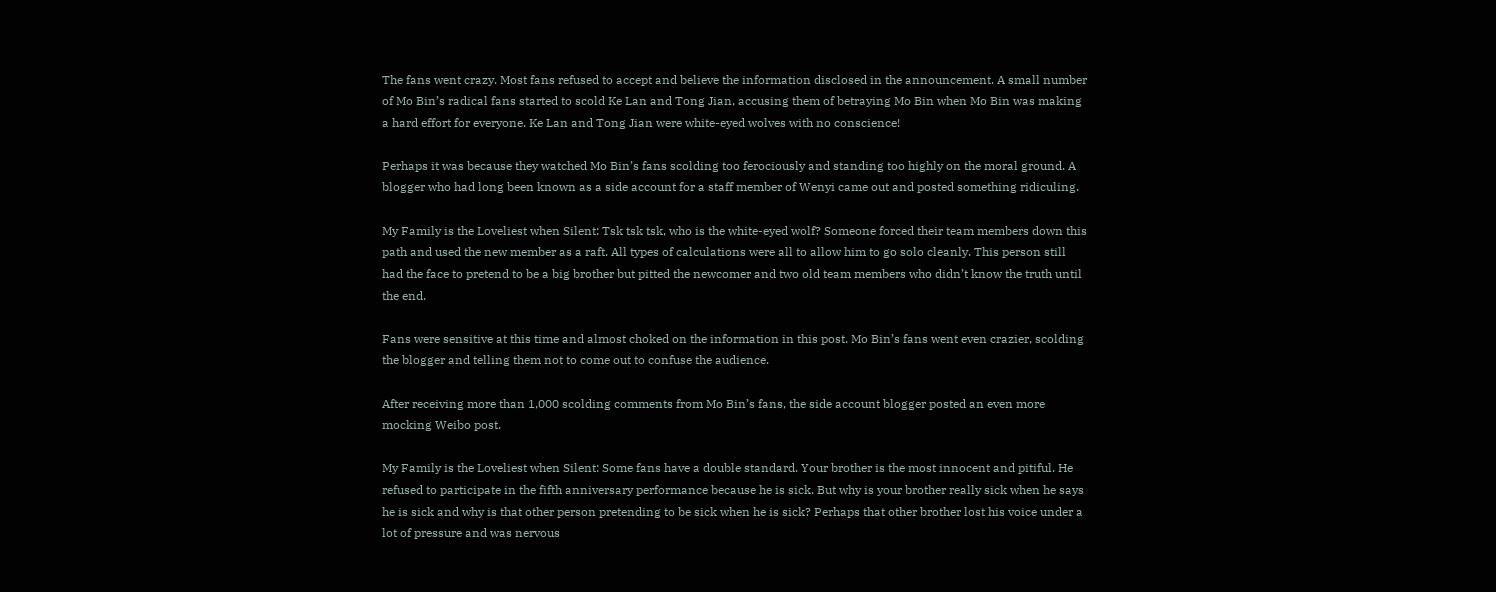The fans went crazy. Most fans refused to accept and believe the information disclosed in the announcement. A small number of Mo Bin’s radical fans started to scold Ke Lan and Tong Jian, accusing them of betraying Mo Bin when Mo Bin was making a hard effort for everyone. Ke Lan and Tong Jian were white-eyed wolves with no conscience!

Perhaps it was because they watched Mo Bin’s fans scolding too ferociously and standing too highly on the moral ground. A blogger who had long been known as a side account for a staff member of Wenyi came out and posted something ridiculing.

My Family is the Loveliest when Silent: Tsk tsk tsk, who is the white-eyed wolf? Someone forced their team members down this path and used the new member as a raft. All types of calculations were all to allow him to go solo cleanly. This person still had the face to pretend to be a big brother but pitted the newcomer and two old team members who didn’t know the truth until the end.

Fans were sensitive at this time and almost choked on the information in this post. Mo Bin’s fans went even crazier, scolding the blogger and telling them not to come out to confuse the audience.

After receiving more than 1,000 scolding comments from Mo Bin’s fans, the side account blogger posted an even more mocking Weibo post.

My Family is the Loveliest when Silent: Some fans have a double standard. Your brother is the most innocent and pitiful. He refused to participate in the fifth anniversary performance because he is sick. But why is your brother really sick when he says he is sick and why is that other person pretending to be sick when he is sick? Perhaps that other brother lost his voice under a lot of pressure and was nervous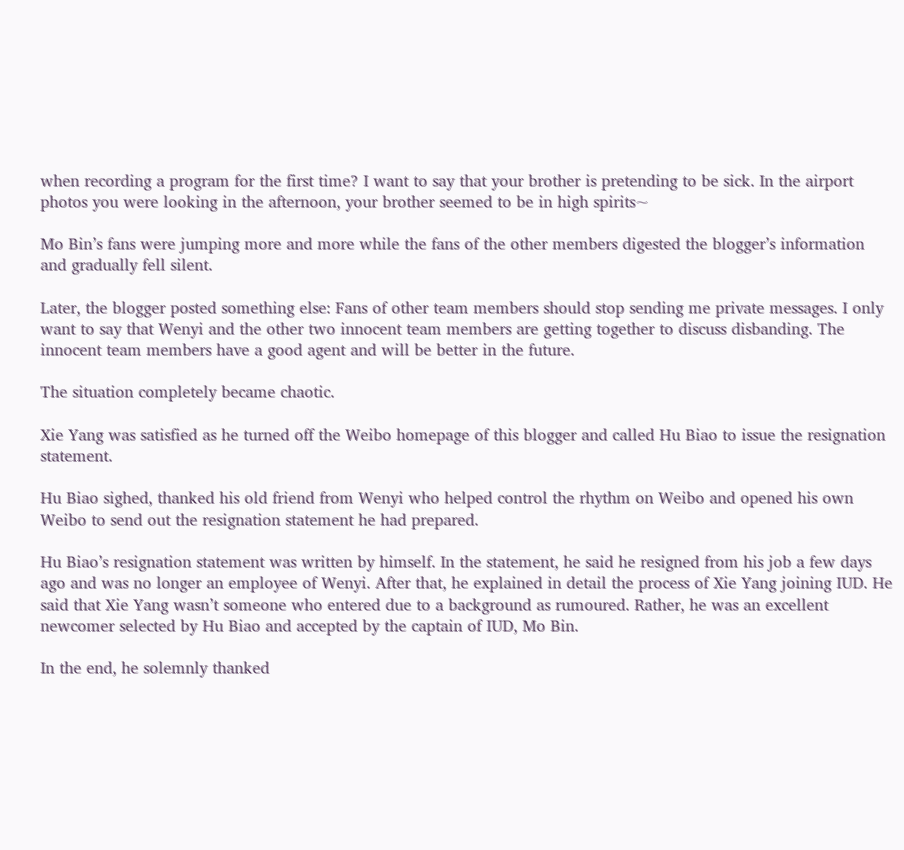when recording a program for the first time? I want to say that your brother is pretending to be sick. In the airport photos you were looking in the afternoon, your brother seemed to be in high spirits~

Mo Bin’s fans were jumping more and more while the fans of the other members digested the blogger’s information and gradually fell silent.

Later, the blogger posted something else: Fans of other team members should stop sending me private messages. I only want to say that Wenyi and the other two innocent team members are getting together to discuss disbanding. The innocent team members have a good agent and will be better in the future.

The situation completely became chaotic.

Xie Yang was satisfied as he turned off the Weibo homepage of this blogger and called Hu Biao to issue the resignation statement.

Hu Biao sighed, thanked his old friend from Wenyi who helped control the rhythm on Weibo and opened his own Weibo to send out the resignation statement he had prepared.

Hu Biao’s resignation statement was written by himself. In the statement, he said he resigned from his job a few days ago and was no longer an employee of Wenyi. After that, he explained in detail the process of Xie Yang joining IUD. He said that Xie Yang wasn’t someone who entered due to a background as rumoured. Rather, he was an excellent newcomer selected by Hu Biao and accepted by the captain of IUD, Mo Bin.

In the end, he solemnly thanked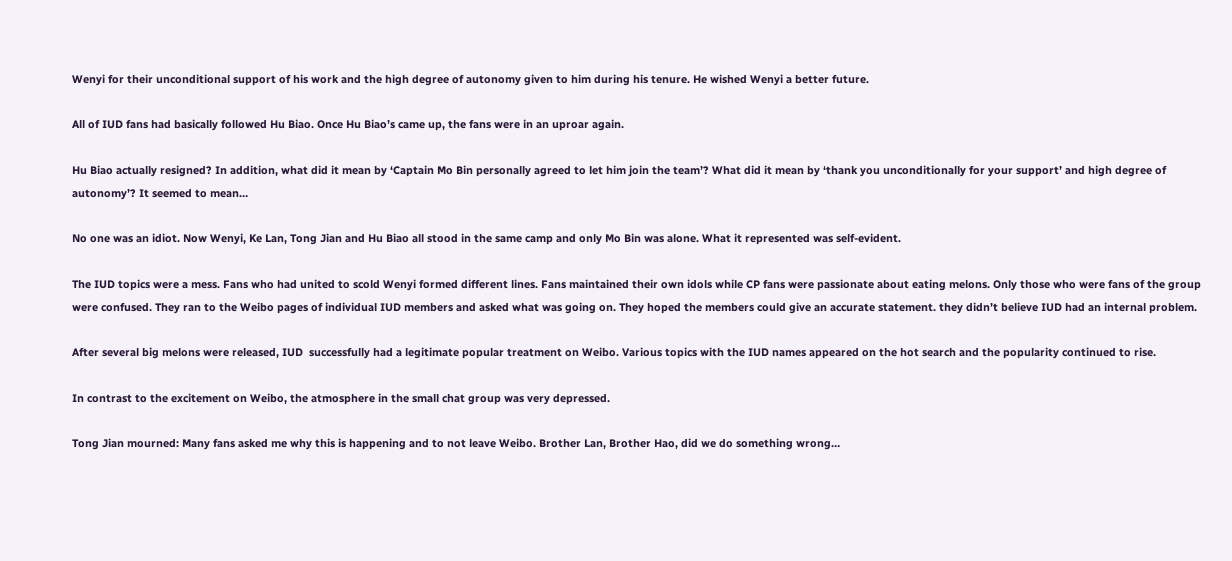Wenyi for their unconditional support of his work and the high degree of autonomy given to him during his tenure. He wished Wenyi a better future.

All of IUD fans had basically followed Hu Biao. Once Hu Biao’s came up, the fans were in an uproar again.

Hu Biao actually resigned? In addition, what did it mean by ‘Captain Mo Bin personally agreed to let him join the team’? What did it mean by ‘thank you unconditionally for your support’ and high degree of autonomy’? It seemed to mean…

No one was an idiot. Now Wenyi, Ke Lan, Tong Jian and Hu Biao all stood in the same camp and only Mo Bin was alone. What it represented was self-evident.

The IUD topics were a mess. Fans who had united to scold Wenyi formed different lines. Fans maintained their own idols while CP fans were passionate about eating melons. Only those who were fans of the group were confused. They ran to the Weibo pages of individual IUD members and asked what was going on. They hoped the members could give an accurate statement. they didn’t believe IUD had an internal problem.

After several big melons were released, IUD  successfully had a legitimate popular treatment on Weibo. Various topics with the IUD names appeared on the hot search and the popularity continued to rise.

In contrast to the excitement on Weibo, the atmosphere in the small chat group was very depressed.

Tong Jian mourned: Many fans asked me why this is happening and to not leave Weibo. Brother Lan, Brother Hao, did we do something wrong…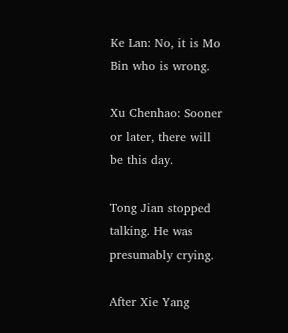Ke Lan: No, it is Mo Bin who is wrong.

Xu Chenhao: Sooner or later, there will be this day.

Tong Jian stopped talking. He was presumably crying.

After Xie Yang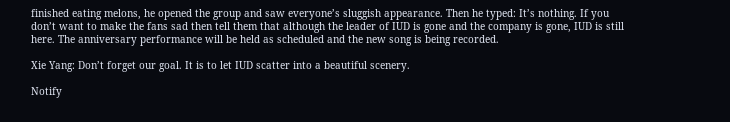finished eating melons, he opened the group and saw everyone’s sluggish appearance. Then he typed: It’s nothing. If you don’t want to make the fans sad then tell them that although the leader of IUD is gone and the company is gone, IUD is still here. The anniversary performance will be held as scheduled and the new song is being recorded.

Xie Yang: Don’t forget our goal. It is to let IUD scatter into a beautiful scenery.

Notify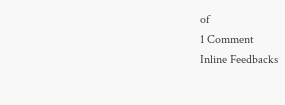of
1 Comment
Inline Feedbacks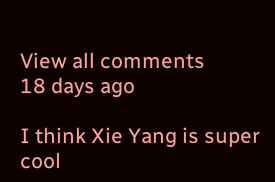View all comments
18 days ago

I think Xie Yang is super cool